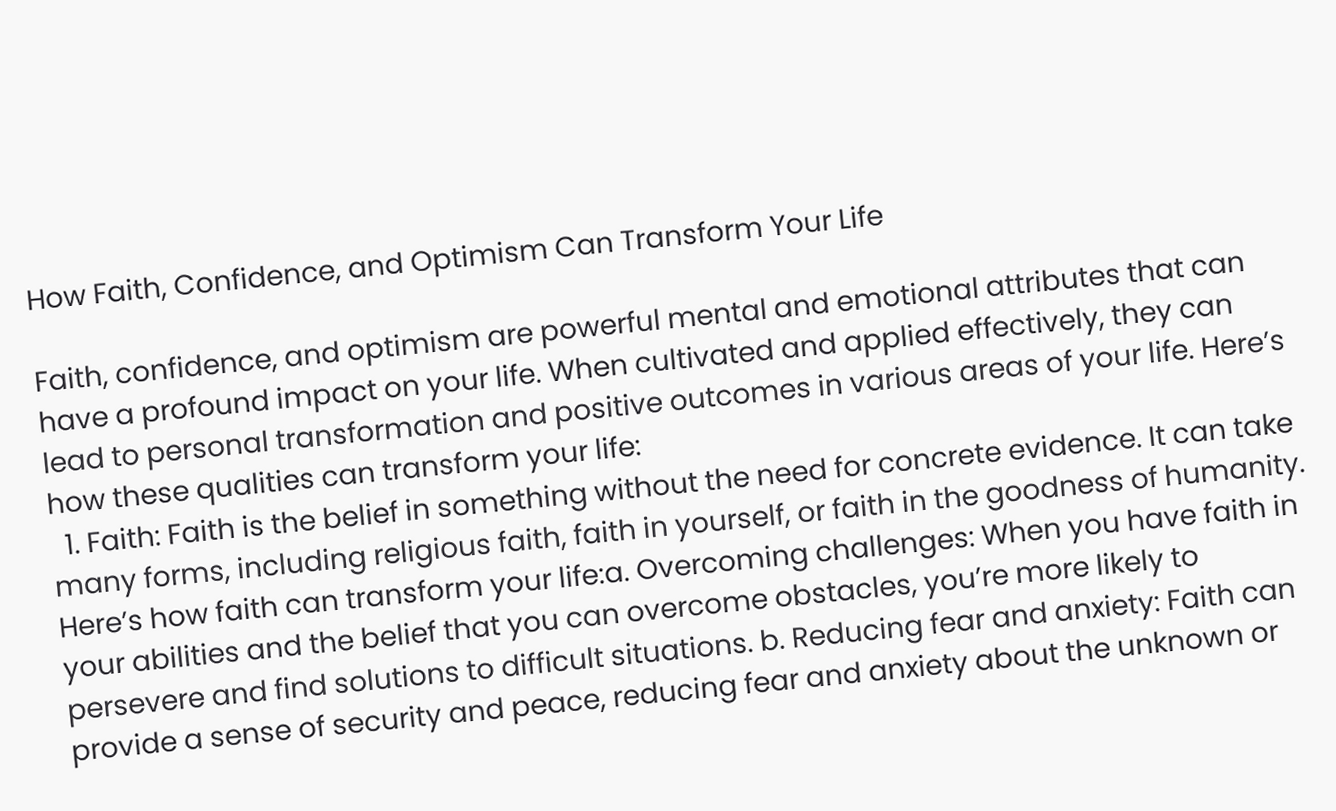How Faith, Confidence, and Optimism Can Transform Your Life

Faith, confidence, and optimism are powerful mental and emotional attributes that can have a profound impact on your life. When cultivated and applied effectively, they can lead to personal transformation and positive outcomes in various areas of your life. Here’s how these qualities can transform your life:
  1. Faith: Faith is the belief in something without the need for concrete evidence. It can take many forms, including religious faith, faith in yourself, or faith in the goodness of humanity. Here’s how faith can transform your life:a. Overcoming challenges: When you have faith in your abilities and the belief that you can overcome obstacles, you’re more likely to persevere and find solutions to difficult situations. b. Reducing fear and anxiety: Faith can provide a sense of security and peace, reducing fear and anxiety about the unknown or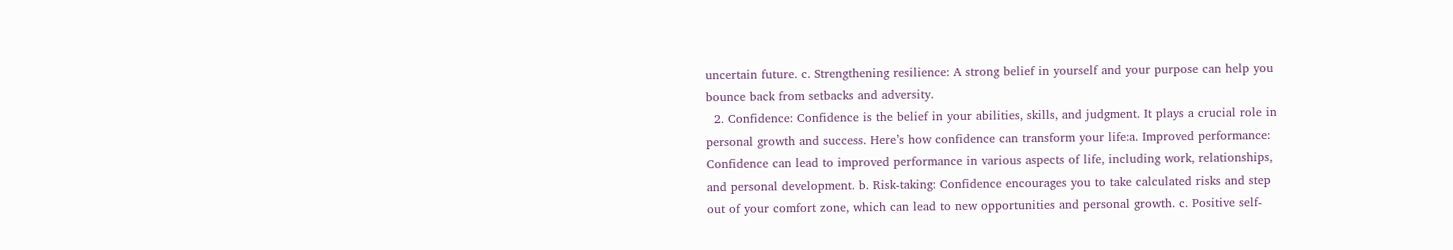uncertain future. c. Strengthening resilience: A strong belief in yourself and your purpose can help you bounce back from setbacks and adversity.
  2. Confidence: Confidence is the belief in your abilities, skills, and judgment. It plays a crucial role in personal growth and success. Here’s how confidence can transform your life:a. Improved performance: Confidence can lead to improved performance in various aspects of life, including work, relationships, and personal development. b. Risk-taking: Confidence encourages you to take calculated risks and step out of your comfort zone, which can lead to new opportunities and personal growth. c. Positive self-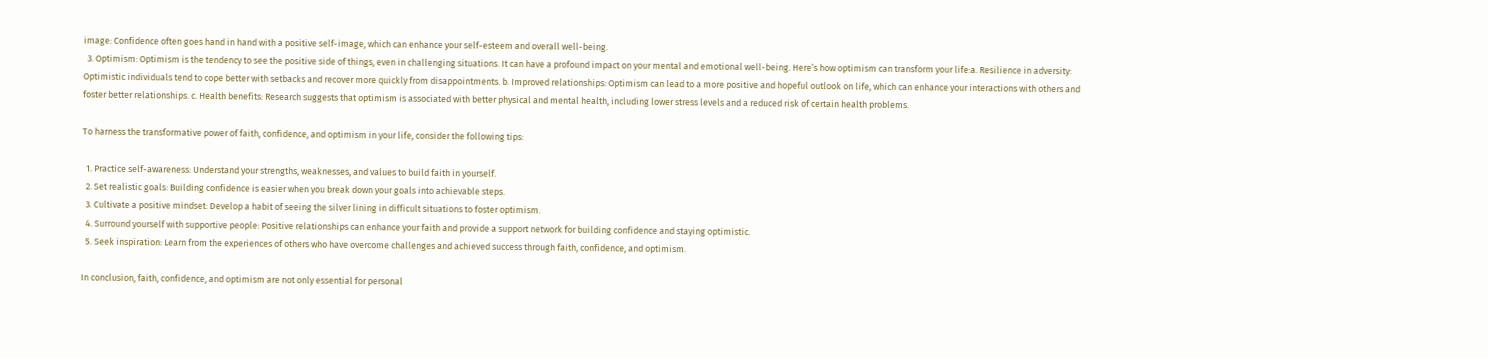image: Confidence often goes hand in hand with a positive self-image, which can enhance your self-esteem and overall well-being.
  3. Optimism: Optimism is the tendency to see the positive side of things, even in challenging situations. It can have a profound impact on your mental and emotional well-being. Here’s how optimism can transform your life:a. Resilience in adversity: Optimistic individuals tend to cope better with setbacks and recover more quickly from disappointments. b. Improved relationships: Optimism can lead to a more positive and hopeful outlook on life, which can enhance your interactions with others and foster better relationships. c. Health benefits: Research suggests that optimism is associated with better physical and mental health, including lower stress levels and a reduced risk of certain health problems.

To harness the transformative power of faith, confidence, and optimism in your life, consider the following tips:

  1. Practice self-awareness: Understand your strengths, weaknesses, and values to build faith in yourself.
  2. Set realistic goals: Building confidence is easier when you break down your goals into achievable steps.
  3. Cultivate a positive mindset: Develop a habit of seeing the silver lining in difficult situations to foster optimism.
  4. Surround yourself with supportive people: Positive relationships can enhance your faith and provide a support network for building confidence and staying optimistic.
  5. Seek inspiration: Learn from the experiences of others who have overcome challenges and achieved success through faith, confidence, and optimism.

In conclusion, faith, confidence, and optimism are not only essential for personal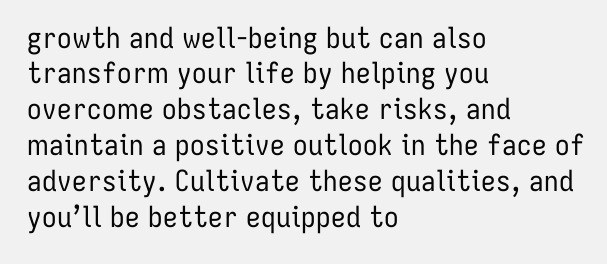growth and well-being but can also transform your life by helping you overcome obstacles, take risks, and maintain a positive outlook in the face of adversity. Cultivate these qualities, and you’ll be better equipped to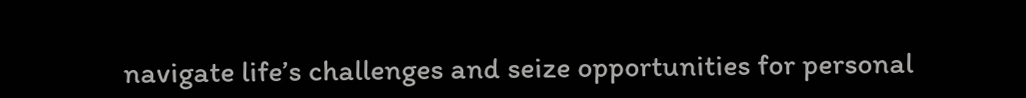navigate life’s challenges and seize opportunities for personal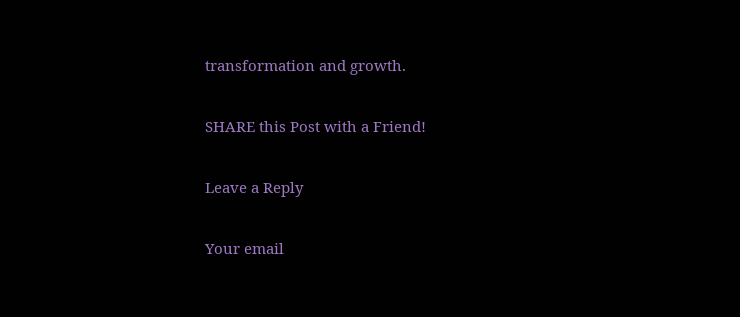transformation and growth.

SHARE this Post with a Friend!

Leave a Reply

Your email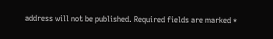address will not be published. Required fields are marked *